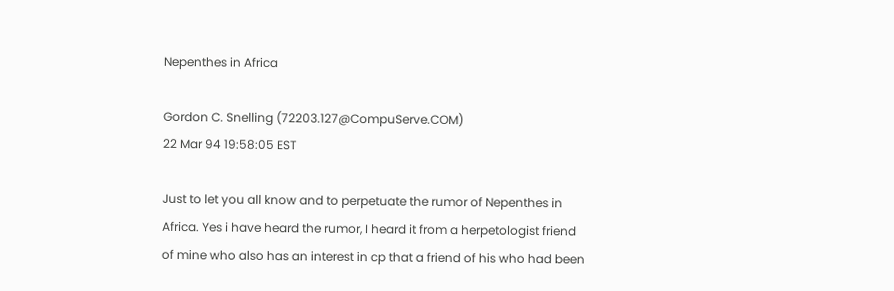Nepenthes in Africa

Gordon C. Snelling (72203.127@CompuServe.COM)
22 Mar 94 19:58:05 EST

Just to let you all know and to perpetuate the rumor of Nepenthes in
Africa. Yes i have heard the rumor, I heard it from a herpetologist friend
of mine who also has an interest in cp that a friend of his who had been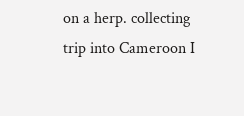on a herp. collecting trip into Cameroon I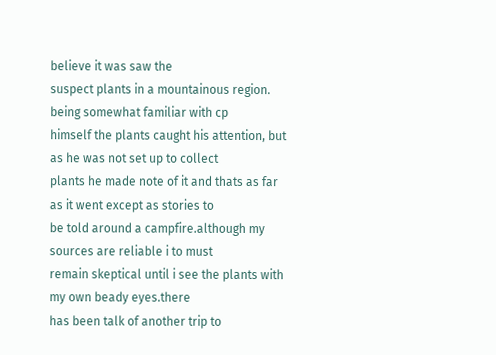believe it was saw the
suspect plants in a mountainous region. being somewhat familiar with cp
himself the plants caught his attention, but as he was not set up to collect
plants he made note of it and thats as far as it went except as stories to
be told around a campfire.although my sources are reliable i to must
remain skeptical until i see the plants with my own beady eyes.there
has been talk of another trip to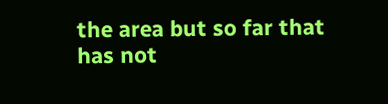the area but so far that has not